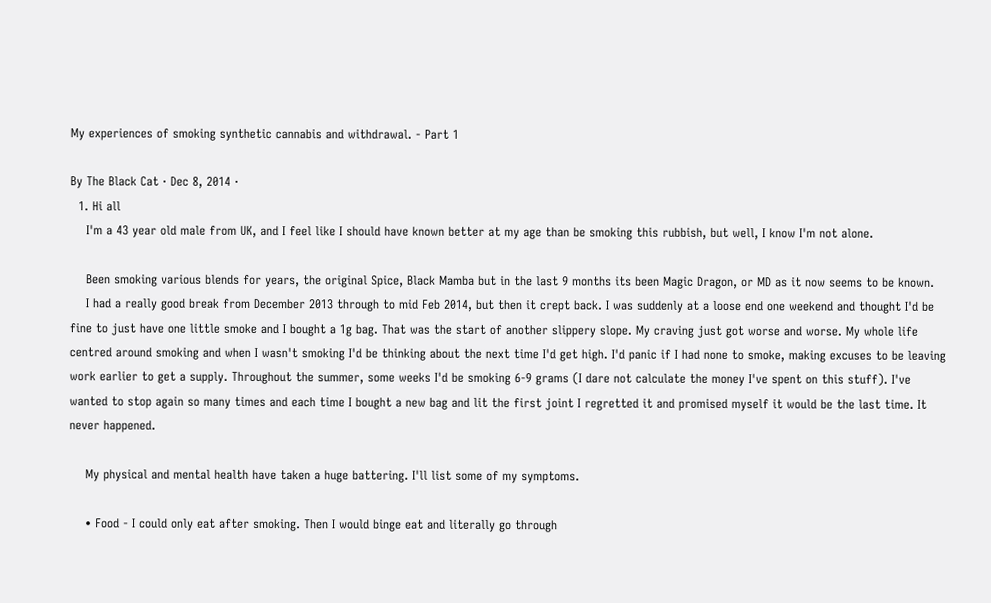My experiences of smoking synthetic cannabis and withdrawal. - Part 1

By The Black Cat · Dec 8, 2014 ·
  1. Hi all
    I'm a 43 year old male from UK, and I feel like I should have known better at my age than be smoking this rubbish, but well, I know I'm not alone.

    Been smoking various blends for years, the original Spice, Black Mamba but in the last 9 months its been Magic Dragon, or MD as it now seems to be known.
    I had a really good break from December 2013 through to mid Feb 2014, but then it crept back. I was suddenly at a loose end one weekend and thought I'd be fine to just have one little smoke and I bought a 1g bag. That was the start of another slippery slope. My craving just got worse and worse. My whole life centred around smoking and when I wasn't smoking I'd be thinking about the next time I'd get high. I'd panic if I had none to smoke, making excuses to be leaving work earlier to get a supply. Throughout the summer, some weeks I'd be smoking 6-9 grams (I dare not calculate the money I've spent on this stuff). I've wanted to stop again so many times and each time I bought a new bag and lit the first joint I regretted it and promised myself it would be the last time. It never happened.

    My physical and mental health have taken a huge battering. I'll list some of my symptoms.

    • Food - I could only eat after smoking. Then I would binge eat and literally go through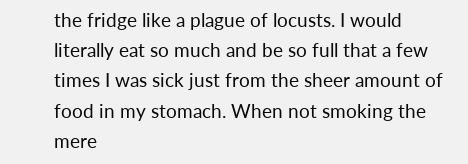the fridge like a plague of locusts. I would literally eat so much and be so full that a few times I was sick just from the sheer amount of food in my stomach. When not smoking the mere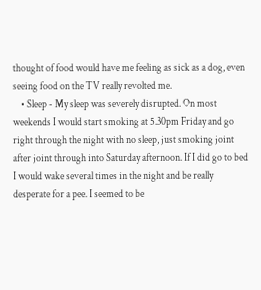thought of food would have me feeling as sick as a dog, even seeing food on the TV really revolted me.
    • Sleep - My sleep was severely disrupted. On most weekends I would start smoking at 5.30pm Friday and go right through the night with no sleep, just smoking joint after joint through into Saturday afternoon. If I did go to bed I would wake several times in the night and be really desperate for a pee. I seemed to be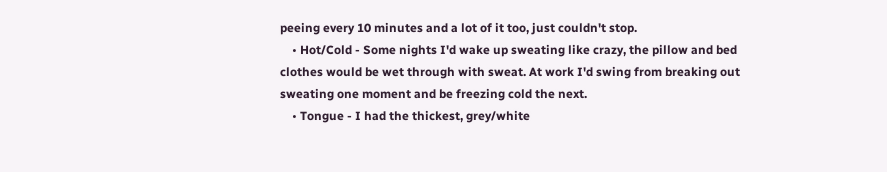peeing every 10 minutes and a lot of it too, just couldn't stop.
    • Hot/Cold - Some nights I'd wake up sweating like crazy, the pillow and bed clothes would be wet through with sweat. At work I'd swing from breaking out sweating one moment and be freezing cold the next.
    • Tongue - I had the thickest, grey/white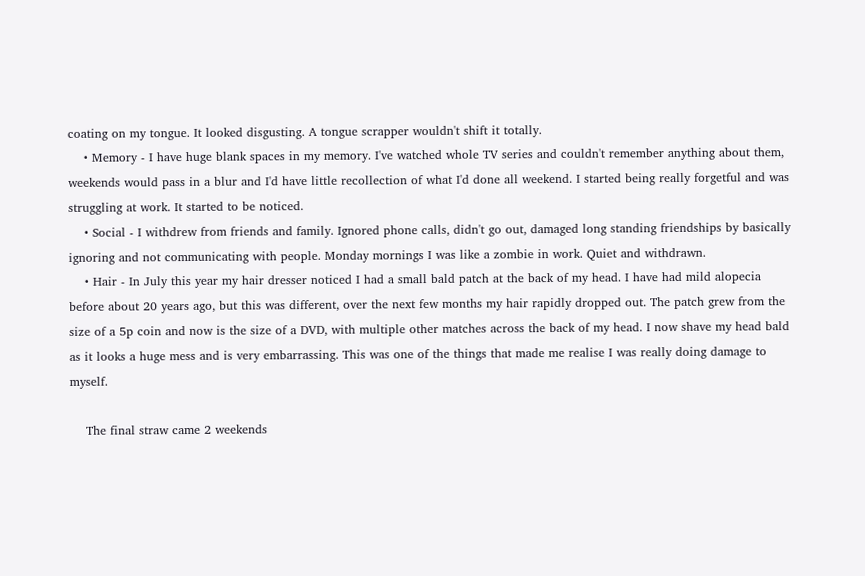coating on my tongue. It looked disgusting. A tongue scrapper wouldn't shift it totally.
    • Memory - I have huge blank spaces in my memory. I've watched whole TV series and couldn't remember anything about them, weekends would pass in a blur and I'd have little recollection of what I'd done all weekend. I started being really forgetful and was struggling at work. It started to be noticed.
    • Social - I withdrew from friends and family. Ignored phone calls, didn't go out, damaged long standing friendships by basically ignoring and not communicating with people. Monday mornings I was like a zombie in work. Quiet and withdrawn.
    • Hair - In July this year my hair dresser noticed I had a small bald patch at the back of my head. I have had mild alopecia before about 20 years ago, but this was different, over the next few months my hair rapidly dropped out. The patch grew from the size of a 5p coin and now is the size of a DVD, with multiple other matches across the back of my head. I now shave my head bald as it looks a huge mess and is very embarrassing. This was one of the things that made me realise I was really doing damage to myself.

    The final straw came 2 weekends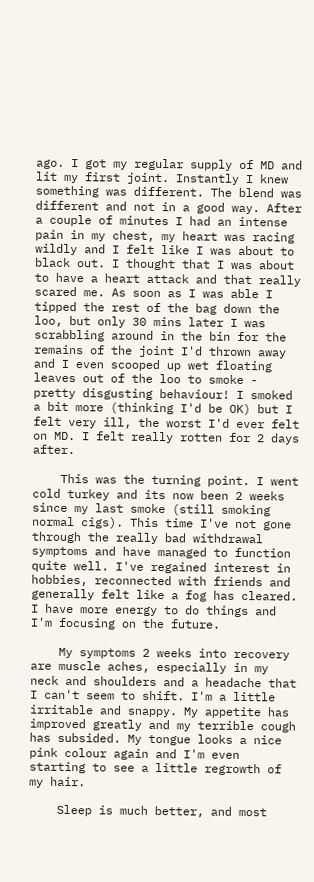ago. I got my regular supply of MD and lit my first joint. Instantly I knew something was different. The blend was different and not in a good way. After a couple of minutes I had an intense pain in my chest, my heart was racing wildly and I felt like I was about to black out. I thought that I was about to have a heart attack and that really scared me. As soon as I was able I tipped the rest of the bag down the loo, but only 30 mins later I was scrabbling around in the bin for the remains of the joint I'd thrown away and I even scooped up wet floating leaves out of the loo to smoke - pretty disgusting behaviour! I smoked a bit more (thinking I'd be OK) but I felt very ill, the worst I'd ever felt on MD. I felt really rotten for 2 days after.

    This was the turning point. I went cold turkey and its now been 2 weeks since my last smoke (still smoking normal cigs). This time I've not gone through the really bad withdrawal symptoms and have managed to function quite well. I've regained interest in hobbies, reconnected with friends and generally felt like a fog has cleared. I have more energy to do things and I'm focusing on the future.

    My symptoms 2 weeks into recovery are muscle aches, especially in my neck and shoulders and a headache that I can't seem to shift. I'm a little irritable and snappy. My appetite has improved greatly and my terrible cough has subsided. My tongue looks a nice pink colour again and I'm even starting to see a little regrowth of my hair.

    Sleep is much better, and most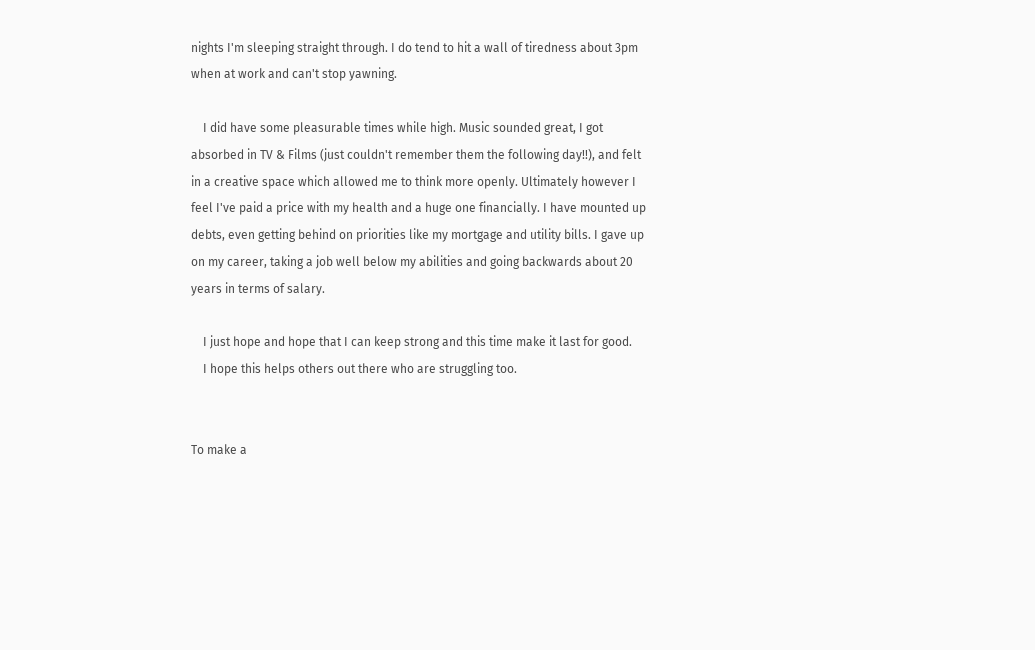nights I'm sleeping straight through. I do tend to hit a wall of tiredness about 3pm when at work and can't stop yawning.

    I did have some pleasurable times while high. Music sounded great, I got absorbed in TV & Films (just couldn't remember them the following day!!), and felt in a creative space which allowed me to think more openly. Ultimately however I feel I've paid a price with my health and a huge one financially. I have mounted up debts, even getting behind on priorities like my mortgage and utility bills. I gave up on my career, taking a job well below my abilities and going backwards about 20 years in terms of salary.

    I just hope and hope that I can keep strong and this time make it last for good.
    I hope this helps others out there who are struggling too.


To make a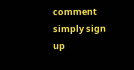comment simply sign up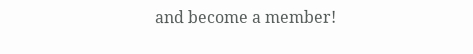and become a member!